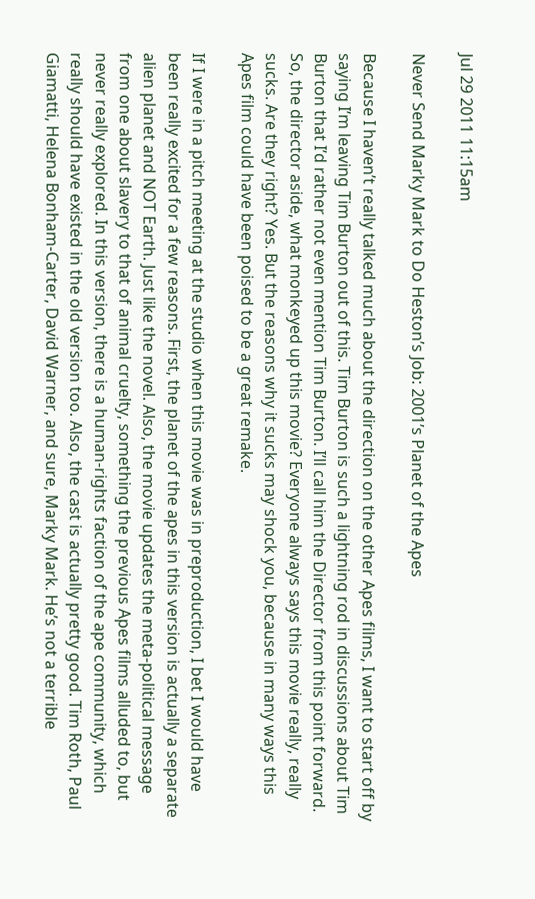Jul 29 2011 11:15am

Never Send Marky Mark to Do Heston’s Job: 2001’s Planet of the Apes

Because I haven’t really talked much about the direction on the other Apes films, I want to start off by saying I’m leaving Tim Burton out of this. Tim Burton is such a lightning rod in discussions about Tim Burton that I’d rather not even mention Tim Burton. I’ll call him the Director from this point forward. So, the director aside, what monkeyed up this movie? Everyone always says this movie really, really sucks. Are they right? Yes. But the reasons why it sucks may shock you, because in many ways this Apes film could have been poised to be a great remake.

If I were in a pitch meeting at the studio when this movie was in preproduction, I bet I would have been really excited for a few reasons. First, the planet of the apes in this version is actually a separate alien planet and NOT Earth. Just like the novel. Also, the movie updates the meta-political message from one about slavery to that of animal cruelty, something the previous Apes films alluded to, but never really explored. In this version, there is a human-rights faction of the ape community, which really should have existed in the old version too. Also, the cast is actually pretty good. Tim Roth, Paul Giamatti, Helena Bonham-Carter, David Warner, and sure, Marky Mark. He’s not a terrible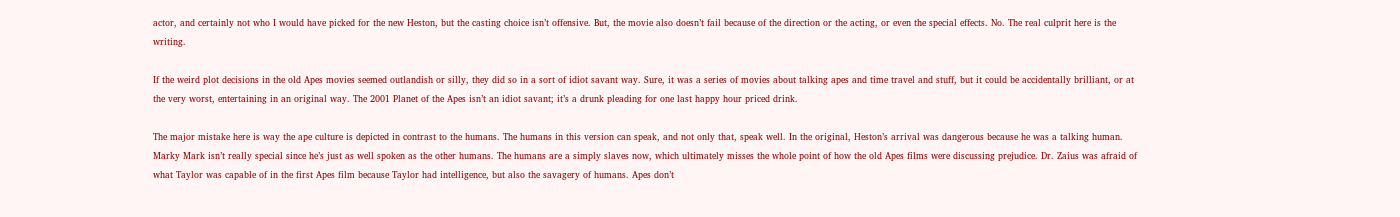actor, and certainly not who I would have picked for the new Heston, but the casting choice isn’t offensive. But, the movie also doesn’t fail because of the direction or the acting, or even the special effects. No. The real culprit here is the writing.

If the weird plot decisions in the old Apes movies seemed outlandish or silly, they did so in a sort of idiot savant way. Sure, it was a series of movies about talking apes and time travel and stuff, but it could be accidentally brilliant, or at the very worst, entertaining in an original way. The 2001 Planet of the Apes isn’t an idiot savant; it’s a drunk pleading for one last happy hour priced drink.

The major mistake here is way the ape culture is depicted in contrast to the humans. The humans in this version can speak, and not only that, speak well. In the original, Heston’s arrival was dangerous because he was a talking human. Marky Mark isn’t really special since he’s just as well spoken as the other humans. The humans are a simply slaves now, which ultimately misses the whole point of how the old Apes films were discussing prejudice. Dr. Zaius was afraid of what Taylor was capable of in the first Apes film because Taylor had intelligence, but also the savagery of humans. Apes don’t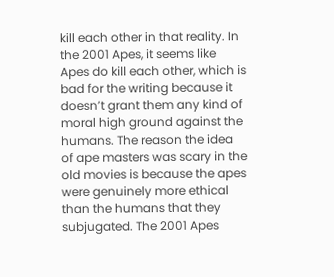kill each other in that reality. In the 2001 Apes, it seems like Apes do kill each other, which is bad for the writing because it doesn’t grant them any kind of moral high ground against the humans. The reason the idea of ape masters was scary in the old movies is because the apes were genuinely more ethical than the humans that they subjugated. The 2001 Apes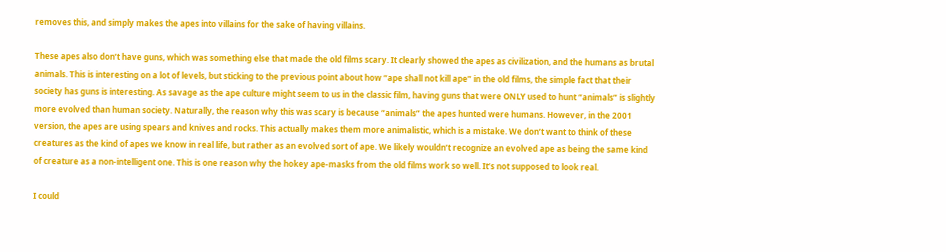removes this, and simply makes the apes into villains for the sake of having villains.

These apes also don’t have guns, which was something else that made the old films scary. It clearly showed the apes as civilization, and the humans as brutal animals. This is interesting on a lot of levels, but sticking to the previous point about how “ape shall not kill ape” in the old films, the simple fact that their society has guns is interesting. As savage as the ape culture might seem to us in the classic film, having guns that were ONLY used to hunt “animals” is slightly more evolved than human society. Naturally, the reason why this was scary is because “animals” the apes hunted were humans. However, in the 2001 version, the apes are using spears and knives and rocks. This actually makes them more animalistic, which is a mistake. We don’t want to think of these creatures as the kind of apes we know in real life, but rather as an evolved sort of ape. We likely wouldn’t recognize an evolved ape as being the same kind of creature as a non-intelligent one. This is one reason why the hokey ape-masks from the old films work so well. It’s not supposed to look real.

I could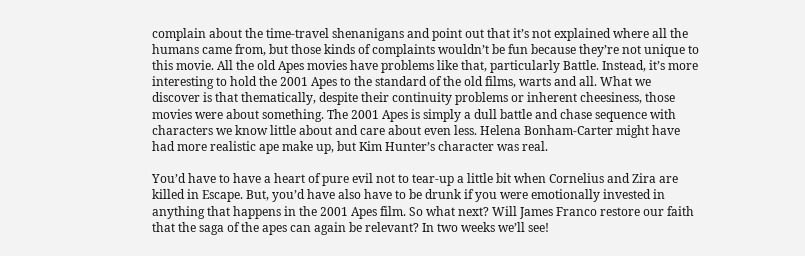complain about the time-travel shenanigans and point out that it’s not explained where all the humans came from, but those kinds of complaints wouldn’t be fun because they’re not unique to this movie. All the old Apes movies have problems like that, particularly Battle. Instead, it’s more interesting to hold the 2001 Apes to the standard of the old films, warts and all. What we discover is that thematically, despite their continuity problems or inherent cheesiness, those movies were about something. The 2001 Apes is simply a dull battle and chase sequence with characters we know little about and care about even less. Helena Bonham-Carter might have had more realistic ape make up, but Kim Hunter’s character was real.

You’d have to have a heart of pure evil not to tear-up a little bit when Cornelius and Zira are killed in Escape. But, you’d have also have to be drunk if you were emotionally invested in anything that happens in the 2001 Apes film. So what next? Will James Franco restore our faith that the saga of the apes can again be relevant? In two weeks we’ll see!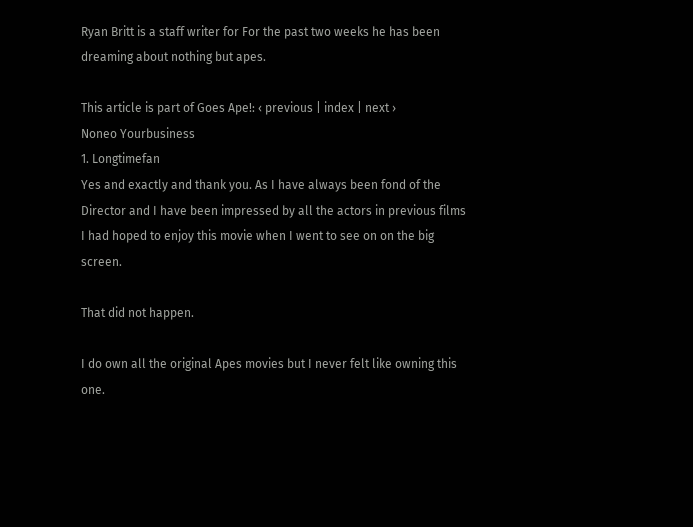Ryan Britt is a staff writer for For the past two weeks he has been dreaming about nothing but apes.

This article is part of Goes Ape!: ‹ previous | index | next ›
Noneo Yourbusiness
1. Longtimefan
Yes and exactly and thank you. As I have always been fond of the Director and I have been impressed by all the actors in previous films I had hoped to enjoy this movie when I went to see on on the big screen.

That did not happen.

I do own all the original Apes movies but I never felt like owning this one.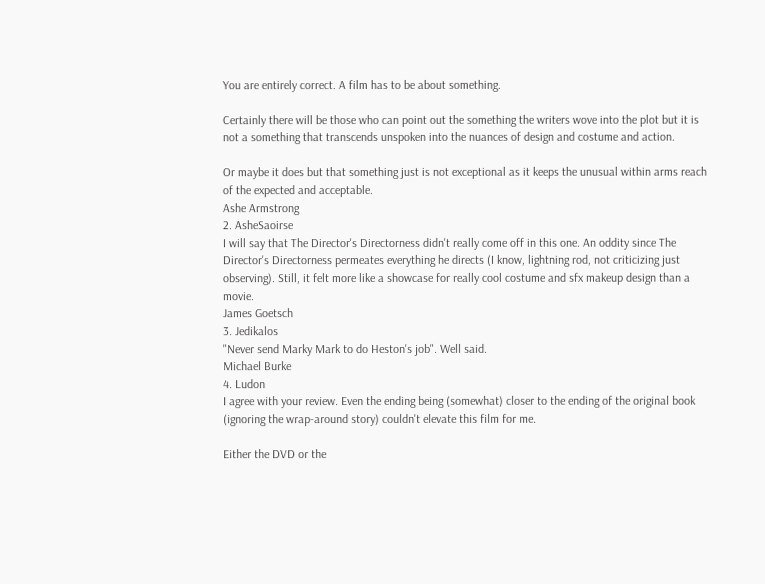You are entirely correct. A film has to be about something.

Certainly there will be those who can point out the something the writers wove into the plot but it is not a something that transcends unspoken into the nuances of design and costume and action.

Or maybe it does but that something just is not exceptional as it keeps the unusual within arms reach of the expected and acceptable.
Ashe Armstrong
2. AsheSaoirse
I will say that The Director's Directorness didn't really come off in this one. An oddity since The Director's Directorness permeates everything he directs (I know, lightning rod, not criticizing just observing). Still, it felt more like a showcase for really cool costume and sfx makeup design than a movie.
James Goetsch
3. Jedikalos
"Never send Marky Mark to do Heston's job". Well said.
Michael Burke
4. Ludon
I agree with your review. Even the ending being (somewhat) closer to the ending of the original book (ignoring the wrap-around story) couldn't elevate this film for me.

Either the DVD or the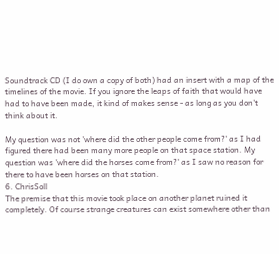Soundtrack CD (I do own a copy of both) had an insert with a map of the timelines of the movie. If you ignore the leaps of faith that would have had to have been made, it kind of makes sense - as long as you don't think about it.

My question was not 'where did the other people come from?' as I had figured there had been many more people on that space station. My question was 'where did the horses come from?' as I saw no reason for there to have been horses on that station.
6. ChrisSoll
The premise that this movie took place on another planet ruined it completely. Of course strange creatures can exist somewhere other than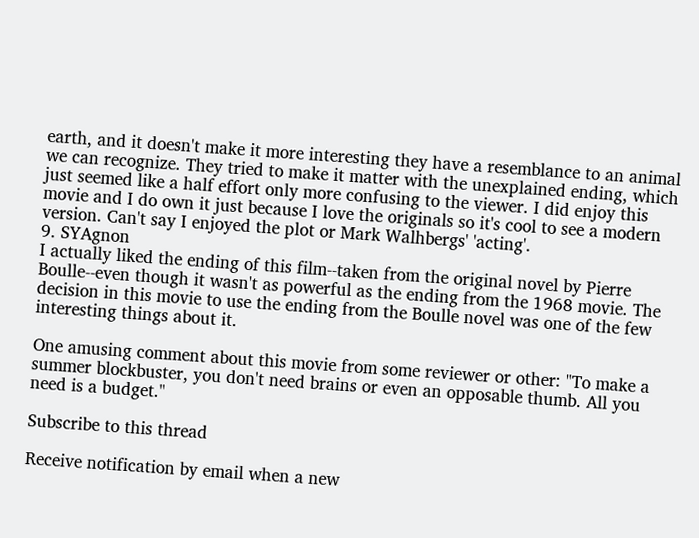earth, and it doesn't make it more interesting they have a resemblance to an animal we can recognize. They tried to make it matter with the unexplained ending, which just seemed like a half effort only more confusing to the viewer. I did enjoy this movie and I do own it just because I love the originals so it's cool to see a modern version. Can't say I enjoyed the plot or Mark Walhbergs' 'acting'.
9. SYAgnon
I actually liked the ending of this film--taken from the original novel by Pierre Boulle--even though it wasn't as powerful as the ending from the 1968 movie. The decision in this movie to use the ending from the Boulle novel was one of the few interesting things about it.

One amusing comment about this movie from some reviewer or other: "To make a summer blockbuster, you don't need brains or even an opposable thumb. All you need is a budget."

Subscribe to this thread

Receive notification by email when a new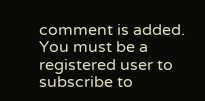comment is added. You must be a registered user to subscribe to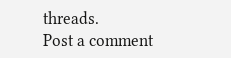threads.
Post a comment